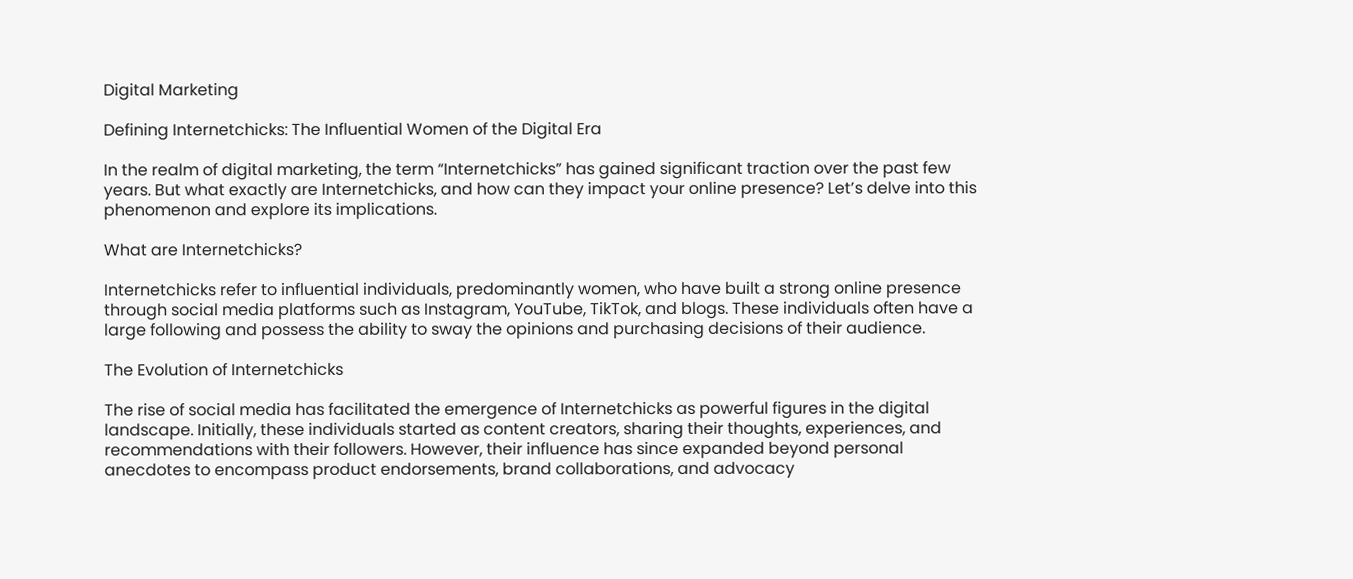Digital Marketing

Defining Internetchicks: The Influential Women of the Digital Era

In the realm of digital marketing, the term “Internetchicks” has gained significant traction over the past few years. But what exactly are Internetchicks, and how can they impact your online presence? Let’s delve into this phenomenon and explore its implications.

What are Internetchicks?

Internetchicks refer to influential individuals, predominantly women, who have built a strong online presence through social media platforms such as Instagram, YouTube, TikTok, and blogs. These individuals often have a large following and possess the ability to sway the opinions and purchasing decisions of their audience.

The Evolution of Internetchicks

The rise of social media has facilitated the emergence of Internetchicks as powerful figures in the digital landscape. Initially, these individuals started as content creators, sharing their thoughts, experiences, and recommendations with their followers. However, their influence has since expanded beyond personal anecdotes to encompass product endorsements, brand collaborations, and advocacy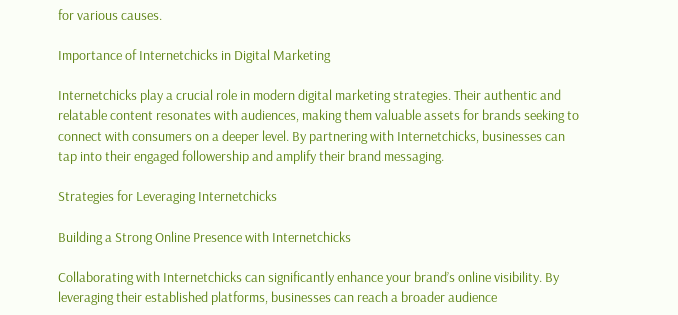for various causes.

Importance of Internetchicks in Digital Marketing

Internetchicks play a crucial role in modern digital marketing strategies. Their authentic and relatable content resonates with audiences, making them valuable assets for brands seeking to connect with consumers on a deeper level. By partnering with Internetchicks, businesses can tap into their engaged followership and amplify their brand messaging.

Strategies for Leveraging Internetchicks

Building a Strong Online Presence with Internetchicks

Collaborating with Internetchicks can significantly enhance your brand’s online visibility. By leveraging their established platforms, businesses can reach a broader audience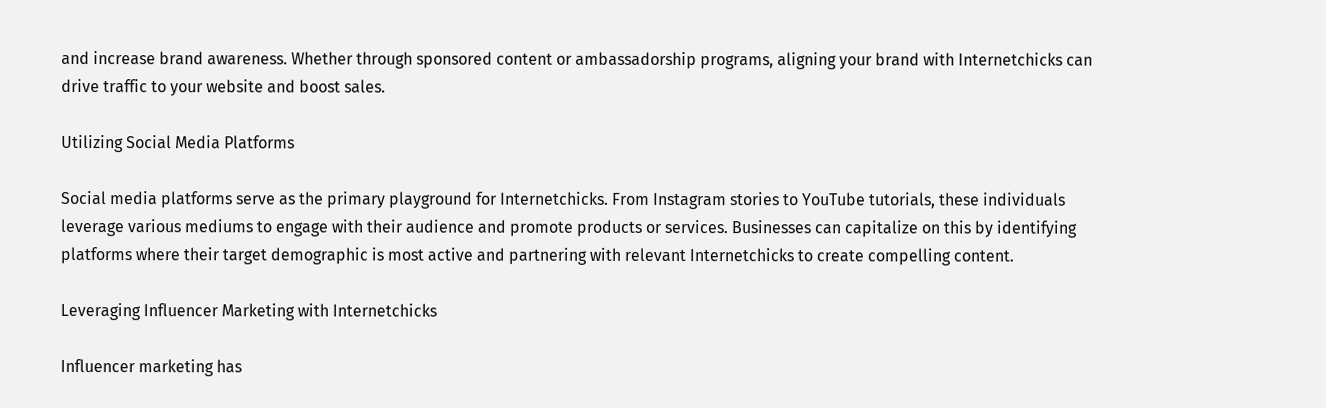and increase brand awareness. Whether through sponsored content or ambassadorship programs, aligning your brand with Internetchicks can drive traffic to your website and boost sales.

Utilizing Social Media Platforms

Social media platforms serve as the primary playground for Internetchicks. From Instagram stories to YouTube tutorials, these individuals leverage various mediums to engage with their audience and promote products or services. Businesses can capitalize on this by identifying platforms where their target demographic is most active and partnering with relevant Internetchicks to create compelling content.

Leveraging Influencer Marketing with Internetchicks

Influencer marketing has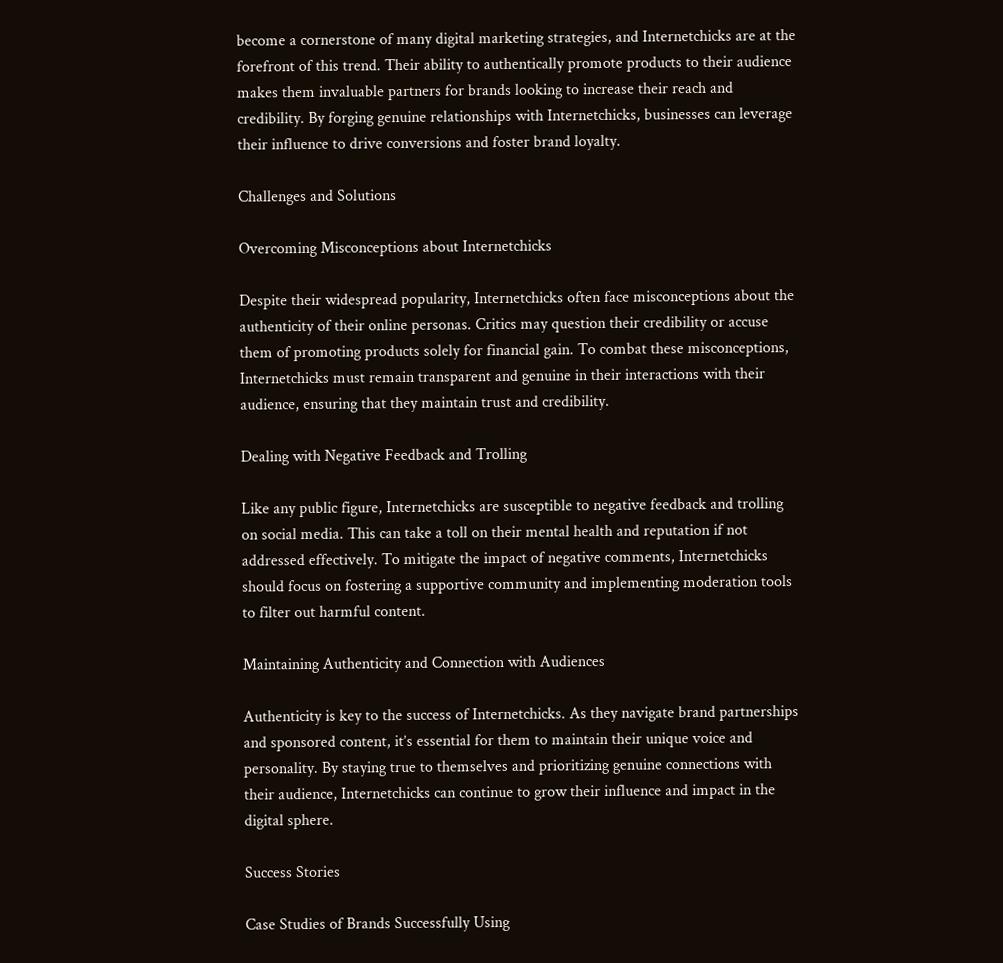become a cornerstone of many digital marketing strategies, and Internetchicks are at the forefront of this trend. Their ability to authentically promote products to their audience makes them invaluable partners for brands looking to increase their reach and credibility. By forging genuine relationships with Internetchicks, businesses can leverage their influence to drive conversions and foster brand loyalty.

Challenges and Solutions

Overcoming Misconceptions about Internetchicks

Despite their widespread popularity, Internetchicks often face misconceptions about the authenticity of their online personas. Critics may question their credibility or accuse them of promoting products solely for financial gain. To combat these misconceptions, Internetchicks must remain transparent and genuine in their interactions with their audience, ensuring that they maintain trust and credibility.

Dealing with Negative Feedback and Trolling

Like any public figure, Internetchicks are susceptible to negative feedback and trolling on social media. This can take a toll on their mental health and reputation if not addressed effectively. To mitigate the impact of negative comments, Internetchicks should focus on fostering a supportive community and implementing moderation tools to filter out harmful content.

Maintaining Authenticity and Connection with Audiences

Authenticity is key to the success of Internetchicks. As they navigate brand partnerships and sponsored content, it’s essential for them to maintain their unique voice and personality. By staying true to themselves and prioritizing genuine connections with their audience, Internetchicks can continue to grow their influence and impact in the digital sphere.

Success Stories

Case Studies of Brands Successfully Using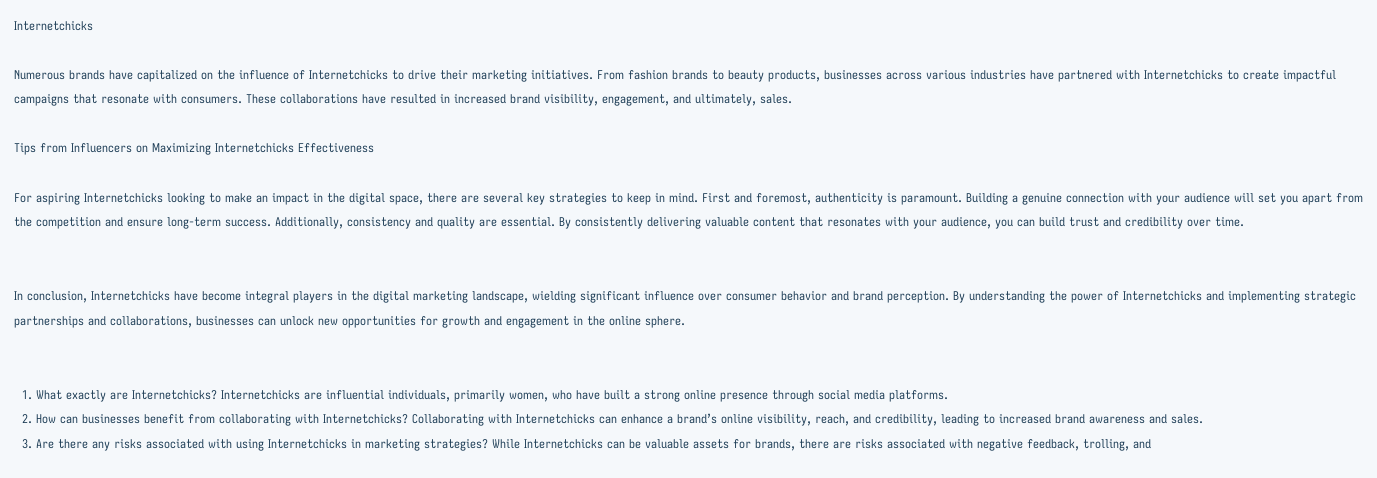Internetchicks

Numerous brands have capitalized on the influence of Internetchicks to drive their marketing initiatives. From fashion brands to beauty products, businesses across various industries have partnered with Internetchicks to create impactful campaigns that resonate with consumers. These collaborations have resulted in increased brand visibility, engagement, and ultimately, sales.

Tips from Influencers on Maximizing Internetchicks Effectiveness

For aspiring Internetchicks looking to make an impact in the digital space, there are several key strategies to keep in mind. First and foremost, authenticity is paramount. Building a genuine connection with your audience will set you apart from the competition and ensure long-term success. Additionally, consistency and quality are essential. By consistently delivering valuable content that resonates with your audience, you can build trust and credibility over time.


In conclusion, Internetchicks have become integral players in the digital marketing landscape, wielding significant influence over consumer behavior and brand perception. By understanding the power of Internetchicks and implementing strategic partnerships and collaborations, businesses can unlock new opportunities for growth and engagement in the online sphere.


  1. What exactly are Internetchicks? Internetchicks are influential individuals, primarily women, who have built a strong online presence through social media platforms.
  2. How can businesses benefit from collaborating with Internetchicks? Collaborating with Internetchicks can enhance a brand’s online visibility, reach, and credibility, leading to increased brand awareness and sales.
  3. Are there any risks associated with using Internetchicks in marketing strategies? While Internetchicks can be valuable assets for brands, there are risks associated with negative feedback, trolling, and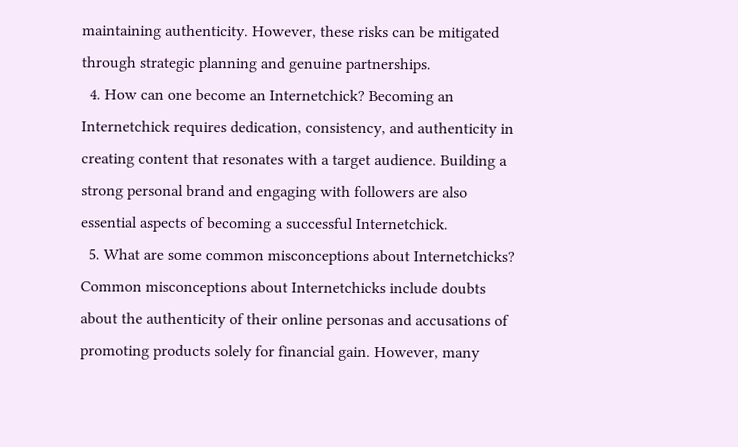maintaining authenticity. However, these risks can be mitigated through strategic planning and genuine partnerships.
  4. How can one become an Internetchick? Becoming an Internetchick requires dedication, consistency, and authenticity in creating content that resonates with a target audience. Building a strong personal brand and engaging with followers are also essential aspects of becoming a successful Internetchick.
  5. What are some common misconceptions about Internetchicks? Common misconceptions about Internetchicks include doubts about the authenticity of their online personas and accusations of promoting products solely for financial gain. However, many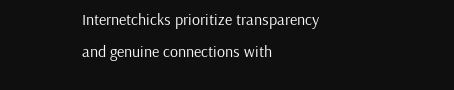Internetchicks prioritize transparency and genuine connections with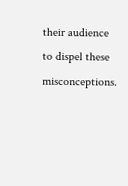their audience to dispel these misconceptions.